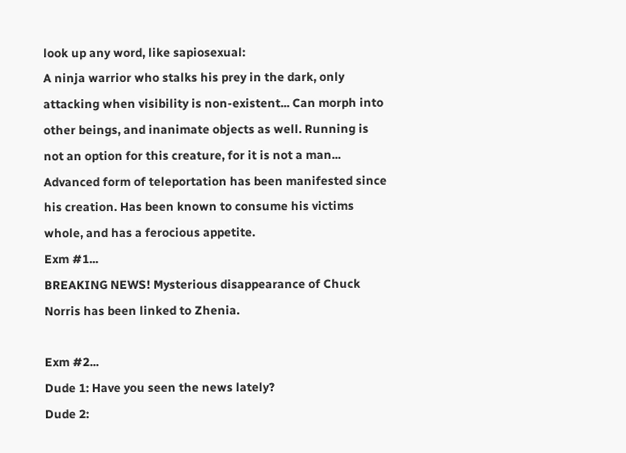look up any word, like sapiosexual:
A ninja warrior who stalks his prey in the dark, only attacking when visibility is non-existent... Can morph into other beings, and inanimate objects as well. Running is not an option for this creature, for it is not a man... Advanced form of teleportation has been manifested since his creation. Has been known to consume his victims whole, and has a ferocious appetite.
Exm #1...
BREAKING NEWS! Mysterious disappearance of Chuck Norris has been linked to Zhenia.

Exm #2...
Dude 1: Have you seen the news lately?
Dude 2: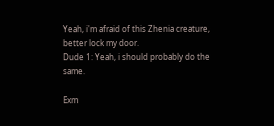Yeah, i'm afraid of this Zhenia creature, better lock my door.
Dude 1: Yeah, i should probably do the same.

Exm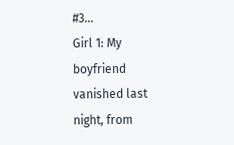#3...
Girl 1: My boyfriend vanished last night, from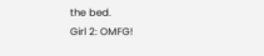the bed.
Girl 2: OMFG!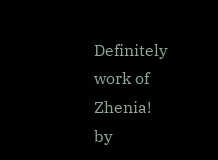Definitely work of Zhenia!
by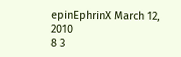epinEphrinX March 12, 2010
8 3